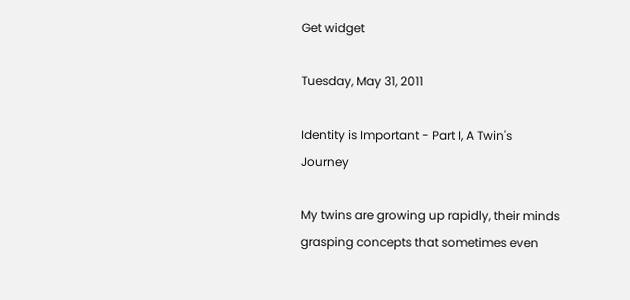Get widget

Tuesday, May 31, 2011

Identity is Important - Part I, A Twin's Journey

My twins are growing up rapidly, their minds grasping concepts that sometimes even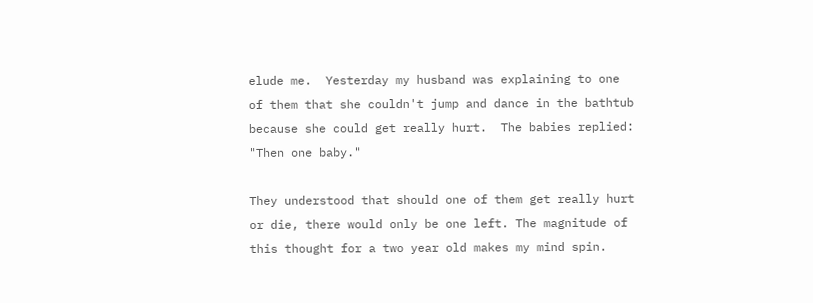elude me.  Yesterday my husband was explaining to one of them that she couldn't jump and dance in the bathtub because she could get really hurt.  The babies replied: "Then one baby."

They understood that should one of them get really hurt or die, there would only be one left. The magnitude of this thought for a two year old makes my mind spin.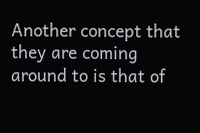Another concept that they are coming around to is that of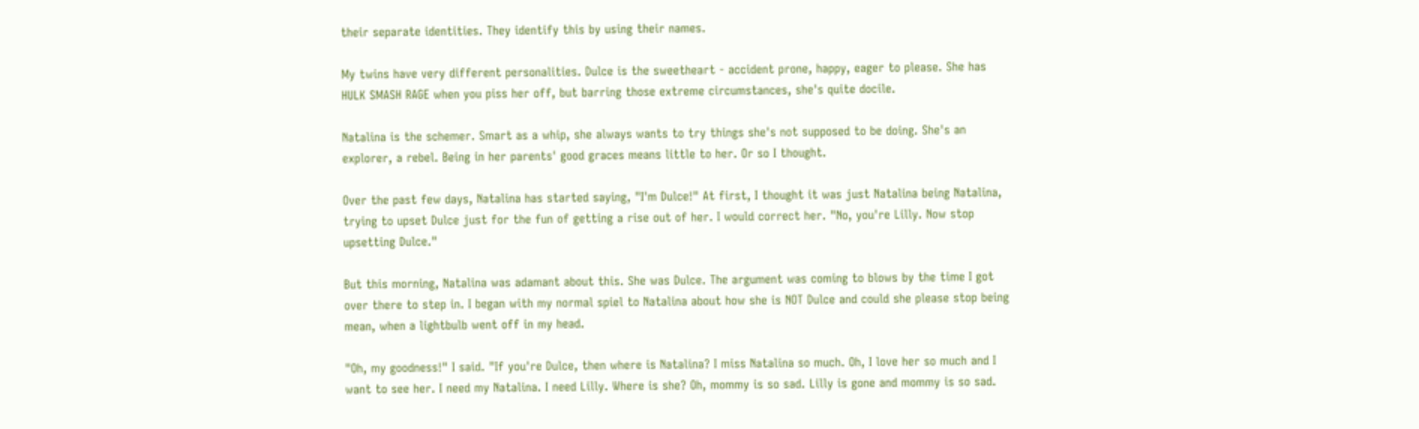their separate identities. They identify this by using their names.

My twins have very different personalities. Dulce is the sweetheart - accident prone, happy, eager to please. She has HULK SMASH RAGE when you piss her off, but barring those extreme circumstances, she's quite docile.

Natalina is the schemer. Smart as a whip, she always wants to try things she's not supposed to be doing. She's an explorer, a rebel. Being in her parents' good graces means little to her. Or so I thought.

Over the past few days, Natalina has started saying, "I'm Dulce!" At first, I thought it was just Natalina being Natalina, trying to upset Dulce just for the fun of getting a rise out of her. I would correct her. "No, you're Lilly. Now stop upsetting Dulce."

But this morning, Natalina was adamant about this. She was Dulce. The argument was coming to blows by the time I got over there to step in. I began with my normal spiel to Natalina about how she is NOT Dulce and could she please stop being mean, when a lightbulb went off in my head.

"Oh, my goodness!" I said. "If you're Dulce, then where is Natalina? I miss Natalina so much. Oh, I love her so much and I want to see her. I need my Natalina. I need Lilly. Where is she? Oh, mommy is so sad. Lilly is gone and mommy is so sad.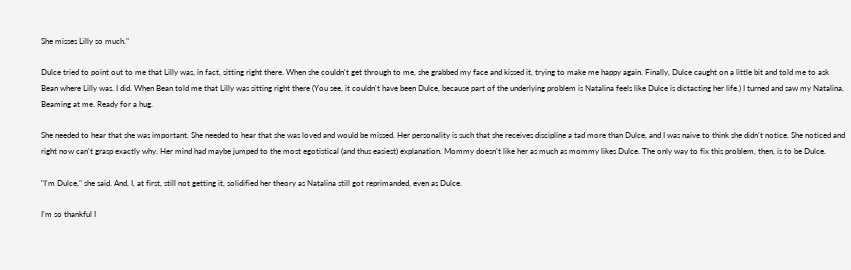She misses Lilly so much."

Dulce tried to point out to me that Lilly was, in fact, sitting right there. When she couldn't get through to me, she grabbed my face and kissed it, trying to make me happy again. Finally, Dulce caught on a little bit and told me to ask Bean where Lilly was. I did. When Bean told me that Lilly was sitting right there (You see, it couldn't have been Dulce, because part of the underlying problem is Natalina feels like Dulce is dictacting her life.) I turned and saw my Natalina. Beaming at me. Ready for a hug.

She needed to hear that she was important. She needed to hear that she was loved and would be missed. Her personality is such that she receives discipline a tad more than Dulce, and I was naive to think she didn't notice. She noticed and right now can't grasp exactly why. Her mind had maybe jumped to the most egotistical (and thus easiest) explanation. Mommy doesn't like her as much as mommy likes Dulce. The only way to fix this problem, then, is to be Dulce.

"I'm Dulce," she said. And, I, at first, still not getting it, solidified her theory as Natalina still got reprimanded, even as Dulce.

I'm so thankful I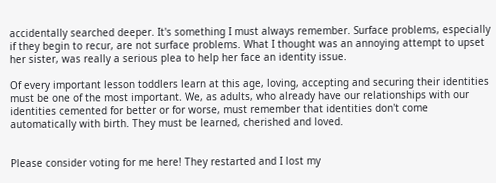accidentally searched deeper. It's something I must always remember. Surface problems, especially if they begin to recur, are not surface problems. What I thought was an annoying attempt to upset her sister, was really a serious plea to help her face an identity issue.

Of every important lesson toddlers learn at this age, loving, accepting and securing their identities must be one of the most important. We, as adults, who already have our relationships with our identities cemented for better or for worse, must remember that identities don't come automatically with birth. They must be learned, cherished and loved.


Please consider voting for me here! They restarted and I lost my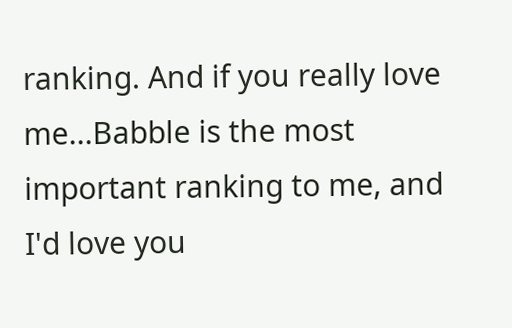ranking. And if you really love me...Babble is the most important ranking to me, and I'd love you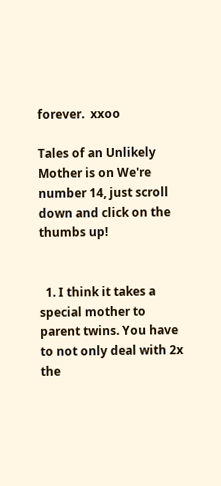forever.  xxoo

Tales of an Unlikely Mother is on We're number 14, just scroll down and click on the thumbs up!


  1. I think it takes a special mother to parent twins. You have to not only deal with 2x the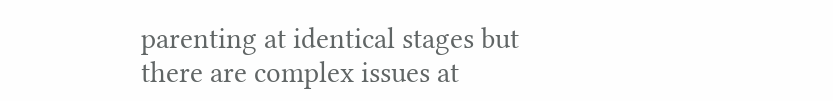parenting at identical stages but there are complex issues at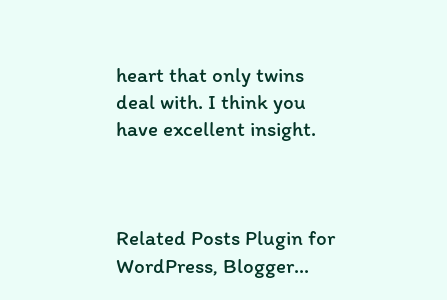heart that only twins deal with. I think you have excellent insight.



Related Posts Plugin for WordPress, Blogger...